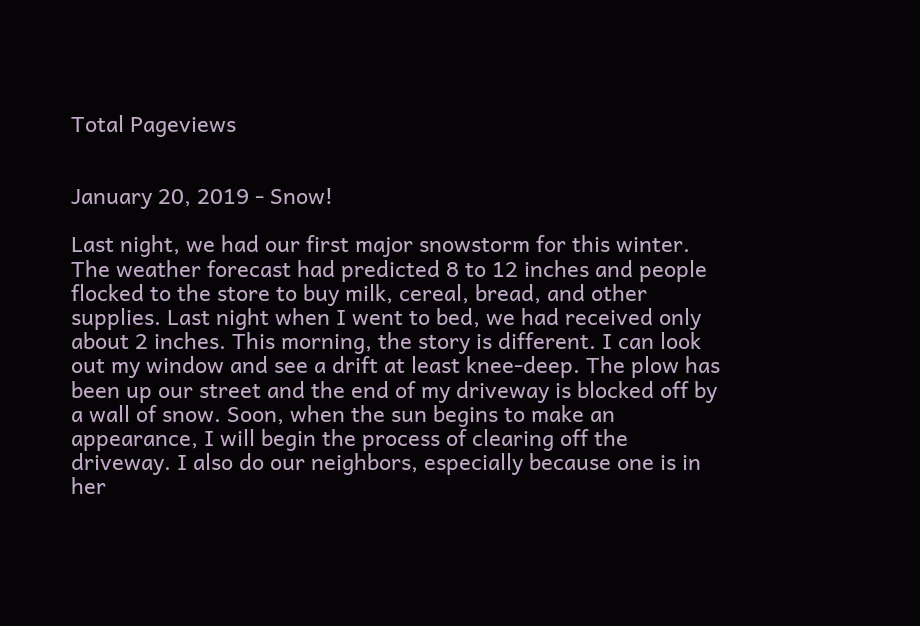Total Pageviews


January 20, 2019 - Snow!

Last night, we had our first major snowstorm for this winter. The weather forecast had predicted 8 to 12 inches and people flocked to the store to buy milk, cereal, bread, and other supplies. Last night when I went to bed, we had received only about 2 inches. This morning, the story is different. I can look out my window and see a drift at least knee-deep. The plow has been up our street and the end of my driveway is blocked off by a wall of snow. Soon, when the sun begins to make an appearance, I will begin the process of clearing off the driveway. I also do our neighbors, especially because one is in her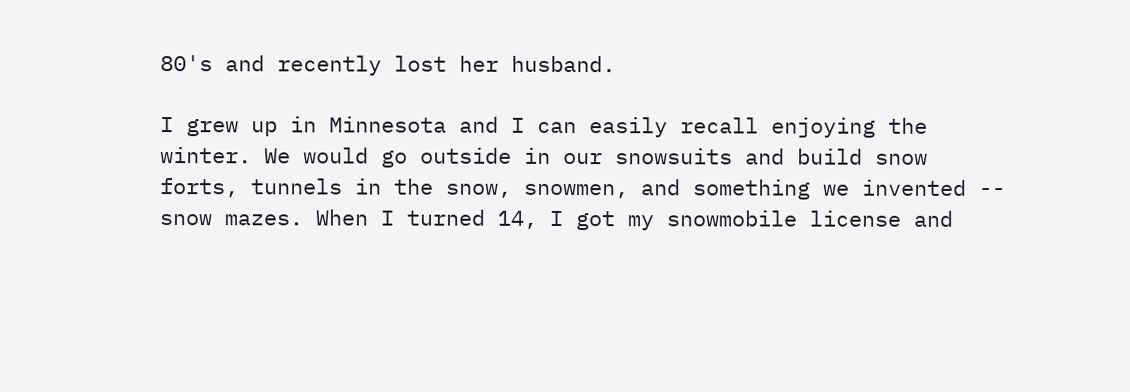80's and recently lost her husband.

I grew up in Minnesota and I can easily recall enjoying the winter. We would go outside in our snowsuits and build snow forts, tunnels in the snow, snowmen, and something we invented -- snow mazes. When I turned 14, I got my snowmobile license and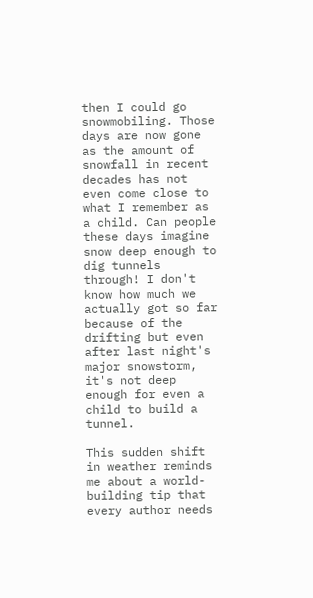then I could go snowmobiling. Those days are now gone as the amount of snowfall in recent decades has not even come close to what I remember as a child. Can people these days imagine snow deep enough to dig tunnels through! I don't know how much we actually got so far because of the drifting but even after last night's major snowstorm, it's not deep enough for even a child to build a tunnel.

This sudden shift in weather reminds me about a world-building tip that every author needs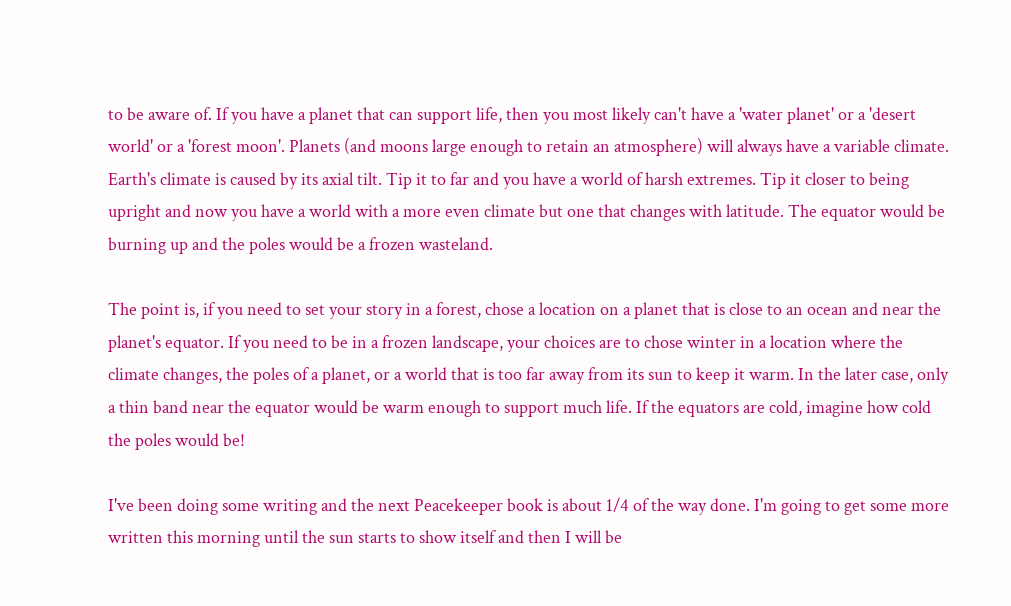to be aware of. If you have a planet that can support life, then you most likely can't have a 'water planet' or a 'desert world' or a 'forest moon'. Planets (and moons large enough to retain an atmosphere) will always have a variable climate. Earth's climate is caused by its axial tilt. Tip it to far and you have a world of harsh extremes. Tip it closer to being upright and now you have a world with a more even climate but one that changes with latitude. The equator would be burning up and the poles would be a frozen wasteland.

The point is, if you need to set your story in a forest, chose a location on a planet that is close to an ocean and near the planet's equator. If you need to be in a frozen landscape, your choices are to chose winter in a location where the climate changes, the poles of a planet, or a world that is too far away from its sun to keep it warm. In the later case, only a thin band near the equator would be warm enough to support much life. If the equators are cold, imagine how cold the poles would be!

I've been doing some writing and the next Peacekeeper book is about 1/4 of the way done. I'm going to get some more written this morning until the sun starts to show itself and then I will be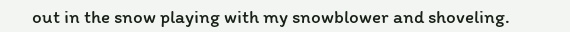out in the snow playing with my snowblower and shoveling.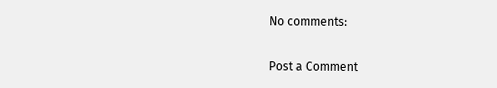No comments:

Post a Comment